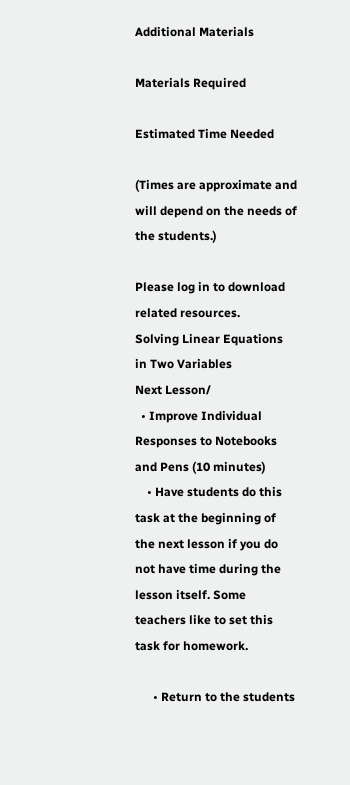Additional Materials

Materials Required

Estimated Time Needed

(Times are approximate and will depend on the needs of the students.)

Please log in to download related resources.
Solving Linear Equations in Two Variables
Next Lesson/
  • Improve Individual Responses to Notebooks and Pens (10 minutes)
    • Have students do this task at the beginning of the next lesson if you do not have time during the lesson itself. Some teachers like to set this task for homework.

      • Return to the students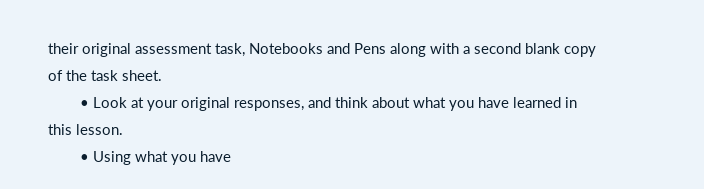their original assessment task, Notebooks and Pens along with a second blank copy of the task sheet.
        • Look at your original responses, and think about what you have learned in this lesson.
        • Using what you have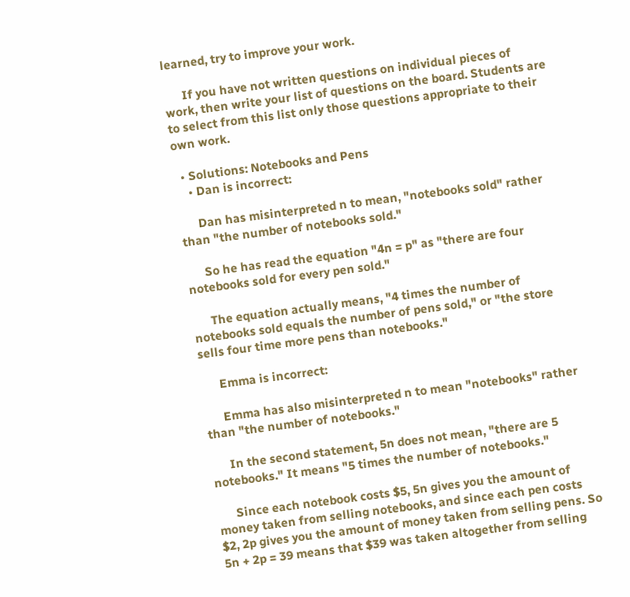learned, try to improve your work.

      If you have not written questions on individual pieces of work, then write your list of questions on the board. Students are to select from this list only those questions appropriate to their own work.

  • Solutions: Notebooks and Pens
    • Dan is incorrect:

      Dan has misinterpreted n to mean, "notebooks sold" rather than "the number of notebooks sold."

      So he has read the equation "4n = p" as "there are four notebooks sold for every pen sold."

      The equation actually means, "4 times the number of notebooks sold equals the number of pens sold," or "the store sells four time more pens than notebooks."

      Emma is incorrect:

      Emma has also misinterpreted n to mean "notebooks" rather than "the number of notebooks."

      In the second statement, 5n does not mean, "there are 5 notebooks." It means "5 times the number of notebooks."

      Since each notebook costs $5, 5n gives you the amount of money taken from selling notebooks, and since each pen costs $2, 2p gives you the amount of money taken from selling pens. So 5n + 2p = 39 means that $39 was taken altogether from selling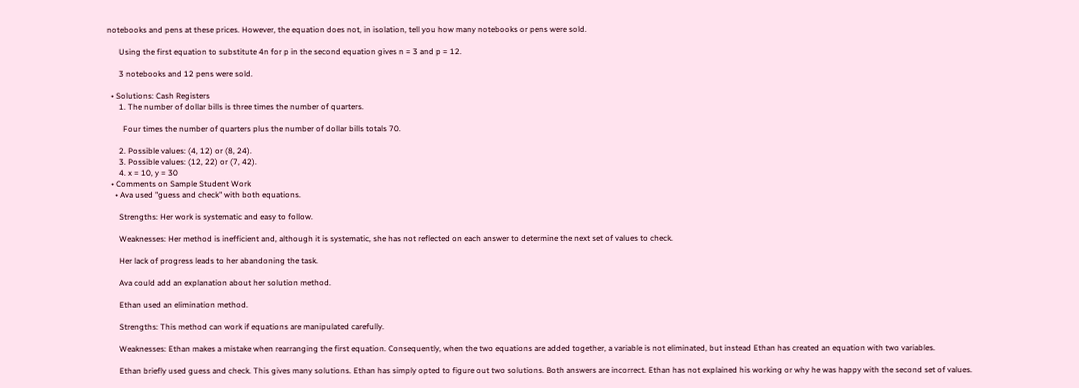notebooks and pens at these prices. However, the equation does not, in isolation, tell you how many notebooks or pens were sold.

      Using the first equation to substitute 4n for p in the second equation gives n = 3 and p = 12.

      3 notebooks and 12 pens were sold.

  • Solutions: Cash Registers
      1. The number of dollar bills is three times the number of quarters.

        Four times the number of quarters plus the number of dollar bills totals 70.

      2. Possible values: (4, 12) or (8, 24).
      3. Possible values: (12, 22) or (7, 42).
      4. x = 10, y = 30
  • Comments on Sample Student Work
    • Ava used "guess and check" with both equations.

      Strengths: Her work is systematic and easy to follow.

      Weaknesses: Her method is inefficient and, although it is systematic, she has not reflected on each answer to determine the next set of values to check.

      Her lack of progress leads to her abandoning the task.

      Ava could add an explanation about her solution method.

      Ethan used an elimination method.

      Strengths: This method can work if equations are manipulated carefully.

      Weaknesses: Ethan makes a mistake when rearranging the first equation. Consequently, when the two equations are added together, a variable is not eliminated, but instead Ethan has created an equation with two variables.

      Ethan briefly used guess and check. This gives many solutions. Ethan has simply opted to figure out two solutions. Both answers are incorrect. Ethan has not explained his working or why he was happy with the second set of values.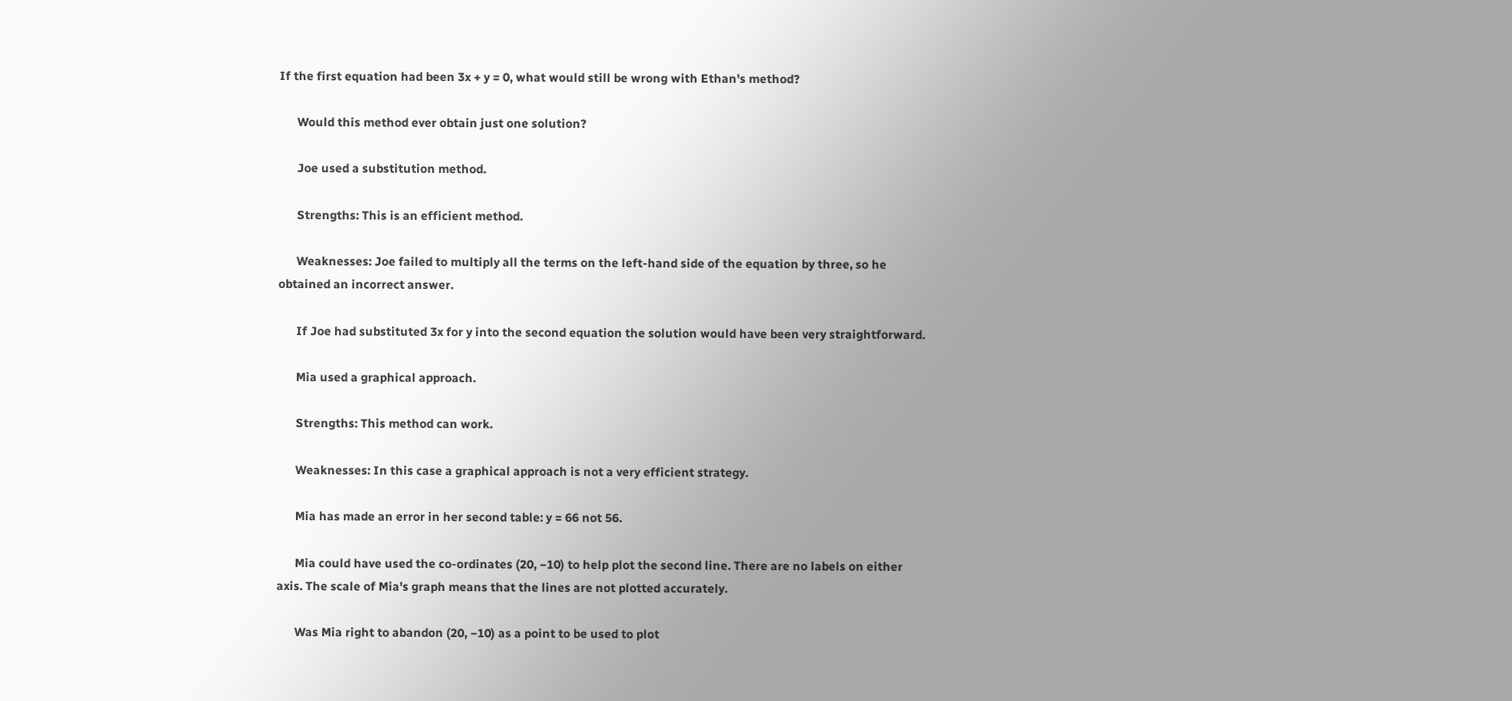If the first equation had been 3x + y = 0, what would still be wrong with Ethan's method?

      Would this method ever obtain just one solution?

      Joe used a substitution method.

      Strengths: This is an efficient method.

      Weaknesses: Joe failed to multiply all the terms on the left-hand side of the equation by three, so he obtained an incorrect answer.

      If Joe had substituted 3x for y into the second equation the solution would have been very straightforward.

      Mia used a graphical approach.

      Strengths: This method can work.

      Weaknesses: In this case a graphical approach is not a very efficient strategy.

      Mia has made an error in her second table: y = 66 not 56.

      Mia could have used the co-ordinates (20, −10) to help plot the second line. There are no labels on either axis. The scale of Mia's graph means that the lines are not plotted accurately.

      Was Mia right to abandon (20, −10) as a point to be used to plot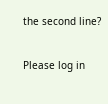the second line?

Please log in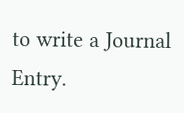to write a Journal Entry.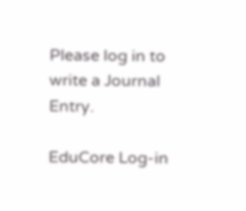Please log in to write a Journal Entry.

EduCore Log-in